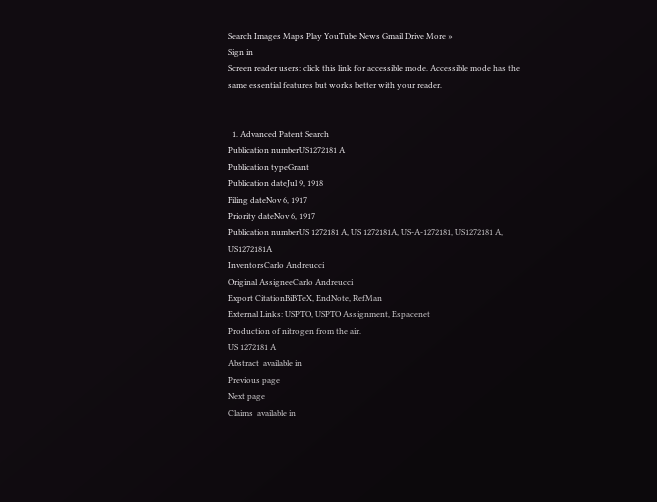Search Images Maps Play YouTube News Gmail Drive More »
Sign in
Screen reader users: click this link for accessible mode. Accessible mode has the same essential features but works better with your reader.


  1. Advanced Patent Search
Publication numberUS1272181 A
Publication typeGrant
Publication dateJul 9, 1918
Filing dateNov 6, 1917
Priority dateNov 6, 1917
Publication numberUS 1272181 A, US 1272181A, US-A-1272181, US1272181 A, US1272181A
InventorsCarlo Andreucci
Original AssigneeCarlo Andreucci
Export CitationBiBTeX, EndNote, RefMan
External Links: USPTO, USPTO Assignment, Espacenet
Production of nitrogen from the air.
US 1272181 A
Abstract  available in
Previous page
Next page
Claims  available in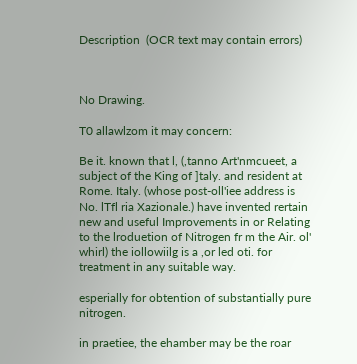Description  (OCR text may contain errors)



No Drawing.

T0 allawlzom it may concern:

Be it. known that l, (,tanno Art'nmcueet, a subject of the King of ]taly. and resident at Rome. Italy. (whose post-oll'iee address is No. lTfl ria Xazionale.) have invented rertain new and useful Improvements in or Relating to the lroduetion of Nitrogen fr m the Air. ol' whirl) the iollowiilg is a ,or led oti. for treatment in any suitable way.

esperially for obtention of substantially pure nitrogen.

in praetiee, the ehamber may be the roar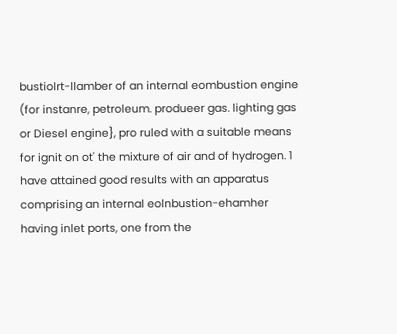bustiolrt-llamber of an internal eombustion engine (for instanre, petroleum. produeer gas. lighting gas or Diesel engine}, pro ruled with a suitable means for ignit on ot' the mixture of air and of hydrogen. 1 have attained good results with an apparatus comprising an internal eolnbustion-ehamher having inlet ports, one from the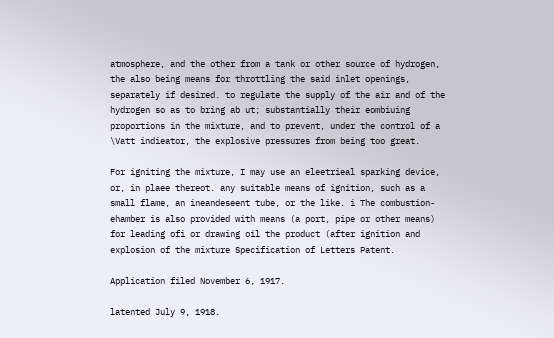atmosphere, and the other from a tank or other source of hydrogen, the also being means for throttling the said inlet openings, separately if desired. to regulate the supply of the air and of the hydrogen so as to bring ab ut; substantially their eombiuing proportions in the mixture, and to prevent, under the control of a \Vatt indieator, the explosive pressures from being too great.

For igniting the mixture, I may use an eleetrieal sparking device, or, in plaee thereot. any suitable means of ignition, such as a small flame, an ineandeseent tube, or the like. i The combustion-ehamber is also provided with means (a port, pipe or other means) for leading ofi or drawing oil the product (after ignition and explosion of the mixture Specification of Letters Patent.

Application filed November 6, 1917.

latented July 9, 1918.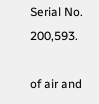Serial No. 200,593.

of air and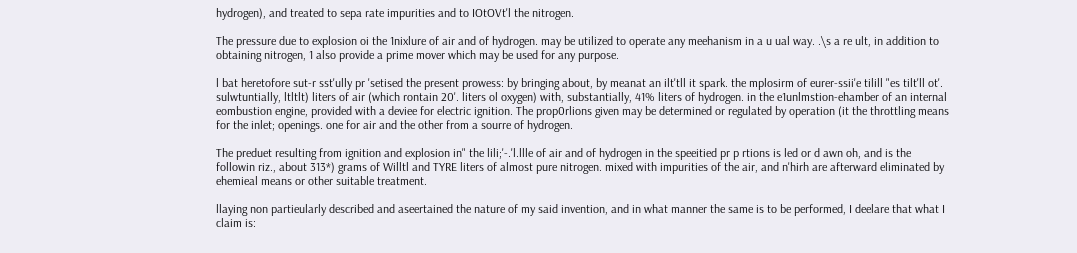hydrogen), and treated to sepa rate impurities and to IOtOVt'l the nitrogen.

The pressure due to explosion oi the 1nixlure of air and of hydrogen. may be utilized to operate any meehanism in a u ual way. .\s a re ult, in addition to obtaining nitrogen, 1 also provide a prime mover which may be used for any purpose.

l bat heretofore sut-r sst'ully pr 'setised the present prowess: by bringing about, by meanat an ilt'tll it spark. the mplosirm of eurer-ssii'e tilill "es tilt'll ot'. sulwtuntially, ltltlt) liters of air (which rontain 20'. liters ol oxygen) with, substantially, 41% liters of hydrogen. in the e1unlmstion-ehamber of an internal eombustion engine, provided with a deviee for electric ignition. The prop0rlions given may be determined or regulated by operation (it the throttling means for the inlet; openings. one for air and the other from a sourre of hydrogen.

The preduet resulting from ignition and explosion in" the lili;'-.'l.llle of air and of hydrogen in the speeitied pr p rtions is led or d awn oh, and is the followin riz., about 313*) grams of Willtl and TYRE liters of almost pure nitrogen. mixed with impurities of the air, and n'hirh are afterward eliminated by ehemieal means or other suitable treatment.

llaying non partieularly described and aseertained the nature of my said invention, and in what manner the same is to be performed, I deelare that what I claim is: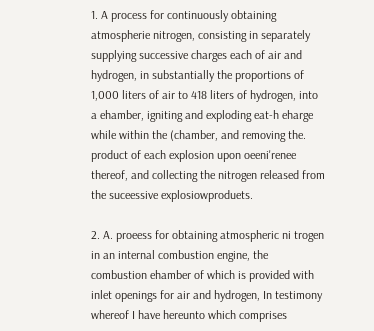1. A process for continuously obtaining atmospherie nitrogen, consisting in separately supplying successive charges each of air and hydrogen, in substantially the proportions of 1,000 liters of air to 418 liters of hydrogen, into a ehamber, igniting and exploding eat-h eharge while within the (chamber, and removing the. product of each explosion upon oeeni'renee thereof, and collecting the nitrogen released from the suceessive explosiowproduets.

2. A. proeess for obtaining atmospheric ni trogen in an internal combustion engine, the combustion ehamber of which is provided with inlet openings for air and hydrogen, In testimony whereof I have hereunto which comprises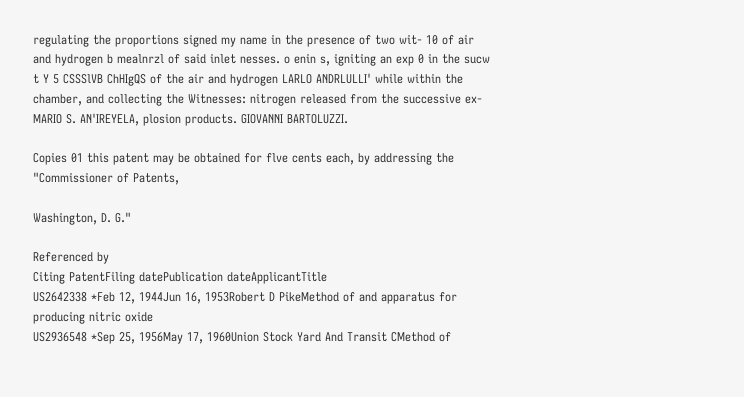regulating the proportions signed my name in the presence of two wit- 10 of air and hydrogen b mealnrzl of said inlet nesses. o enin s, igniting an exp 0 in the sucw t Y 5 CSSSlVB ChHIgQS of the air and hydrogen LARLO ANDRLULLI' while within the chamber, and collecting the Witnesses: nitrogen released from the successive ex- MARIO S. AN'IREYELA, plosion products. GIOVANNI BARTOLUZZI.

Copies 01 this patent may be obtained for flve cents each, by addressing the "Commissioner of Patents,

Washington, D. G."

Referenced by
Citing PatentFiling datePublication dateApplicantTitle
US2642338 *Feb 12, 1944Jun 16, 1953Robert D PikeMethod of and apparatus for producing nitric oxide
US2936548 *Sep 25, 1956May 17, 1960Union Stock Yard And Transit CMethod of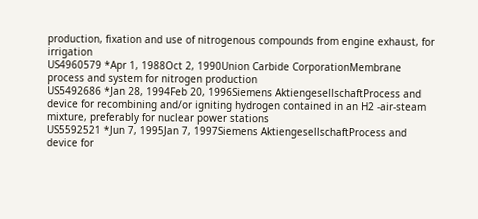production, fixation and use of nitrogenous compounds from engine exhaust, for irrigation
US4960579 *Apr 1, 1988Oct 2, 1990Union Carbide CorporationMembrane process and system for nitrogen production
US5492686 *Jan 28, 1994Feb 20, 1996Siemens AktiengesellschaftProcess and device for recombining and/or igniting hydrogen contained in an H2 -air-steam mixture, preferably for nuclear power stations
US5592521 *Jun 7, 1995Jan 7, 1997Siemens AktiengesellschaftProcess and device for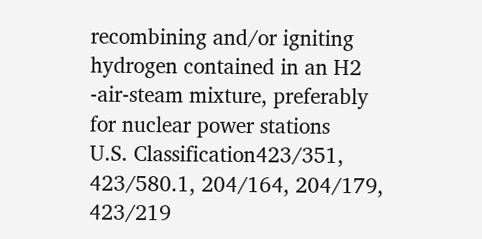recombining and/or igniting hydrogen contained in an H2 -air-steam mixture, preferably for nuclear power stations
U.S. Classification423/351, 423/580.1, 204/164, 204/179, 423/219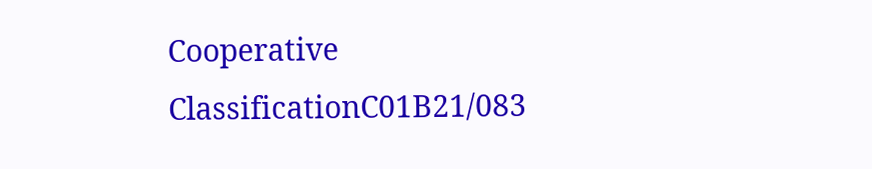Cooperative ClassificationC01B21/083